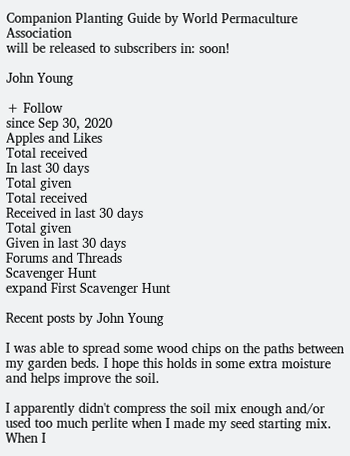Companion Planting Guide by World Permaculture Association
will be released to subscribers in: soon!

John Young

+ Follow
since Sep 30, 2020
Apples and Likes
Total received
In last 30 days
Total given
Total received
Received in last 30 days
Total given
Given in last 30 days
Forums and Threads
Scavenger Hunt
expand First Scavenger Hunt

Recent posts by John Young

I was able to spread some wood chips on the paths between my garden beds. I hope this holds in some extra moisture and helps improve the soil.

I apparently didn't compress the soil mix enough and/or used too much perlite when I made my seed starting mix. When I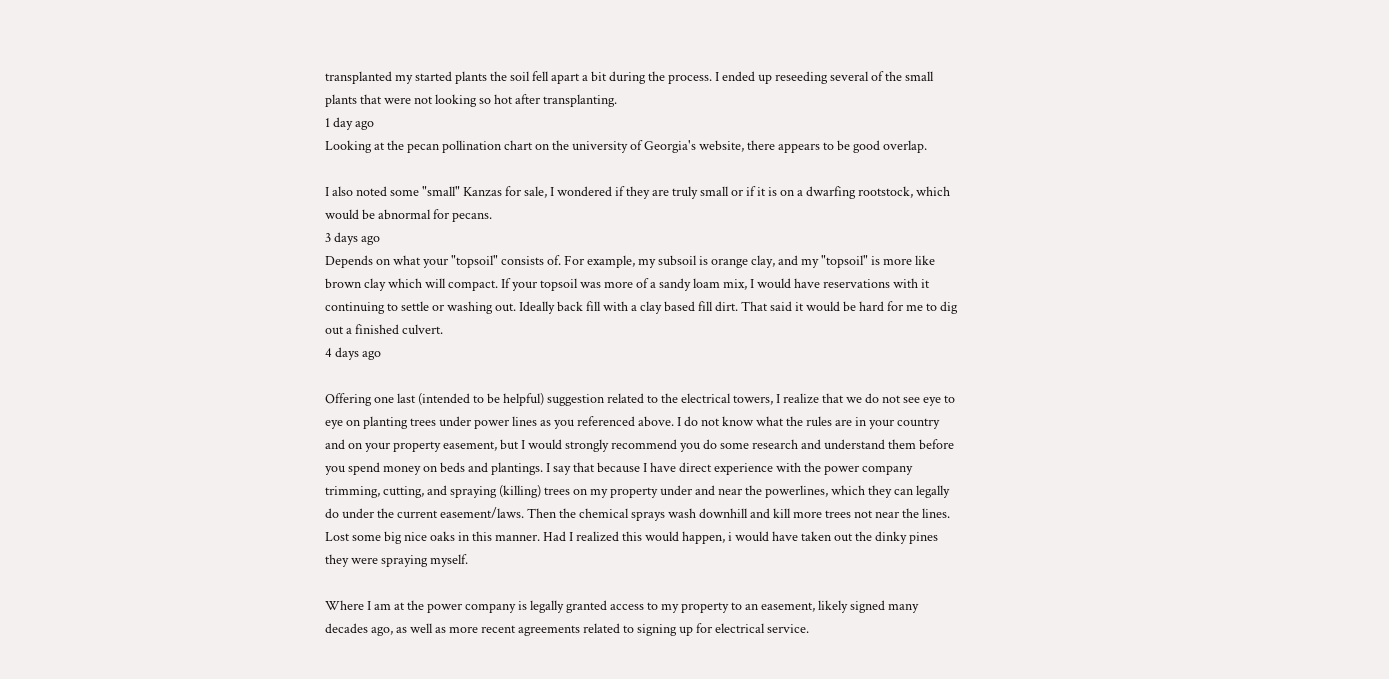transplanted my started plants the soil fell apart a bit during the process. I ended up reseeding several of the small plants that were not looking so hot after transplanting.
1 day ago
Looking at the pecan pollination chart on the university of Georgia's website, there appears to be good overlap.

I also noted some "small" Kanzas for sale, I wondered if they are truly small or if it is on a dwarfing rootstock, which would be abnormal for pecans.
3 days ago
Depends on what your "topsoil" consists of. For example, my subsoil is orange clay, and my "topsoil" is more like brown clay which will compact. If your topsoil was more of a sandy loam mix, I would have reservations with it continuing to settle or washing out. Ideally back fill with a clay based fill dirt. That said it would be hard for me to dig out a finished culvert.
4 days ago

Offering one last (intended to be helpful) suggestion related to the electrical towers, I realize that we do not see eye to eye on planting trees under power lines as you referenced above. I do not know what the rules are in your country and on your property easement, but I would strongly recommend you do some research and understand them before you spend money on beds and plantings. I say that because I have direct experience with the power company trimming, cutting, and spraying (killing) trees on my property under and near the powerlines, which they can legally do under the current easement/laws. Then the chemical sprays wash downhill and kill more trees not near the lines. Lost some big nice oaks in this manner. Had I realized this would happen, i would have taken out the dinky pines they were spraying myself.

Where I am at the power company is legally granted access to my property to an easement, likely signed many decades ago, as well as more recent agreements related to signing up for electrical service.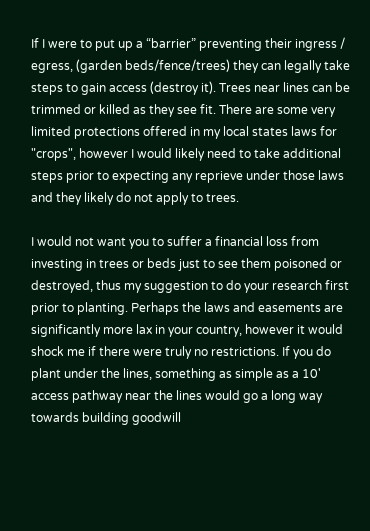If I were to put up a “barrier” preventing their ingress / egress, (garden beds/fence/trees) they can legally take steps to gain access (destroy it). Trees near lines can be trimmed or killed as they see fit. There are some very limited protections offered in my local states laws for "crops", however I would likely need to take additional steps prior to expecting any reprieve under those laws and they likely do not apply to trees.

I would not want you to suffer a financial loss from investing in trees or beds just to see them poisoned or destroyed, thus my suggestion to do your research first prior to planting. Perhaps the laws and easements are significantly more lax in your country, however it would shock me if there were truly no restrictions. If you do plant under the lines, something as simple as a 10' access pathway near the lines would go a long way towards building goodwill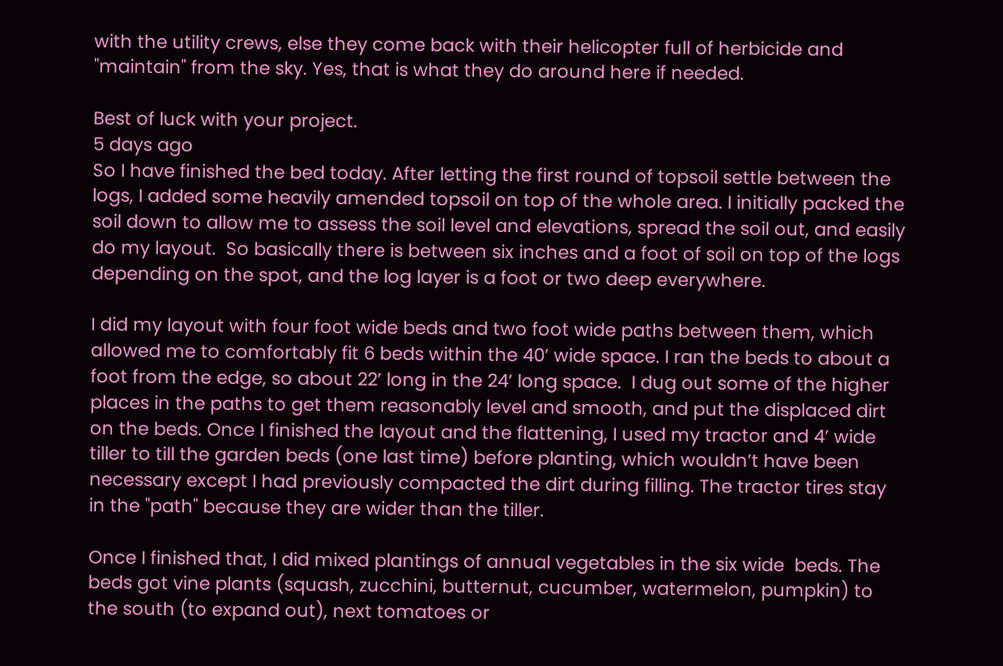with the utility crews, else they come back with their helicopter full of herbicide and "maintain" from the sky. Yes, that is what they do around here if needed.

Best of luck with your project.
5 days ago
So I have finished the bed today. After letting the first round of topsoil settle between the logs, I added some heavily amended topsoil on top of the whole area. I initially packed the soil down to allow me to assess the soil level and elevations, spread the soil out, and easily do my layout.  So basically there is between six inches and a foot of soil on top of the logs depending on the spot, and the log layer is a foot or two deep everywhere.

I did my layout with four foot wide beds and two foot wide paths between them, which allowed me to comfortably fit 6 beds within the 40’ wide space. I ran the beds to about a foot from the edge, so about 22’ long in the 24’ long space.  I dug out some of the higher places in the paths to get them reasonably level and smooth, and put the displaced dirt on the beds. Once I finished the layout and the flattening, I used my tractor and 4’ wide tiller to till the garden beds (one last time) before planting, which wouldn’t have been necessary except I had previously compacted the dirt during filling. The tractor tires stay in the "path" because they are wider than the tiller.

Once I finished that, I did mixed plantings of annual vegetables in the six wide  beds. The beds got vine plants (squash, zucchini, butternut, cucumber, watermelon, pumpkin) to the south (to expand out), next tomatoes or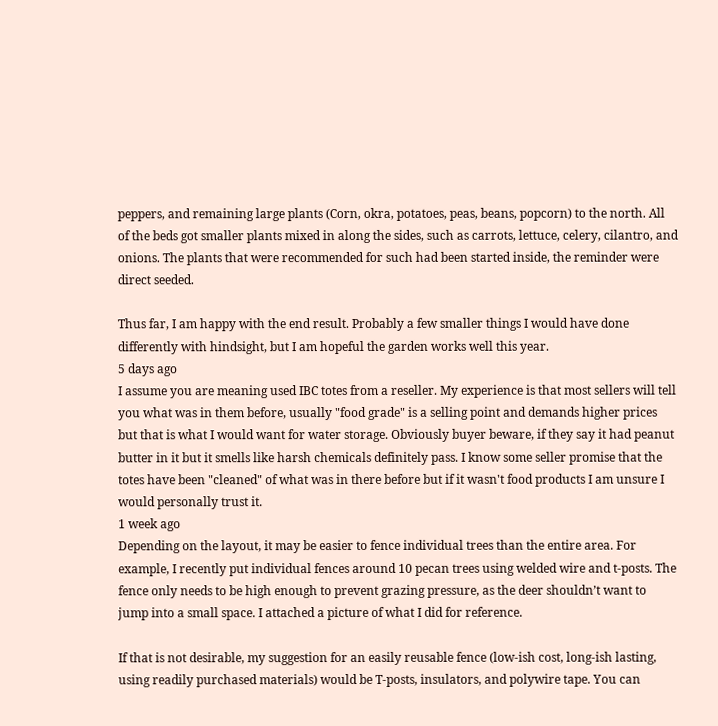peppers, and remaining large plants (Corn, okra, potatoes, peas, beans, popcorn) to the north. All of the beds got smaller plants mixed in along the sides, such as carrots, lettuce, celery, cilantro, and onions. The plants that were recommended for such had been started inside, the reminder were direct seeded.

Thus far, I am happy with the end result. Probably a few smaller things I would have done differently with hindsight, but I am hopeful the garden works well this year.
5 days ago
I assume you are meaning used IBC totes from a reseller. My experience is that most sellers will tell you what was in them before, usually "food grade" is a selling point and demands higher prices but that is what I would want for water storage. Obviously buyer beware, if they say it had peanut butter in it but it smells like harsh chemicals definitely pass. I know some seller promise that the totes have been "cleaned" of what was in there before but if it wasn't food products I am unsure I would personally trust it.
1 week ago
Depending on the layout, it may be easier to fence individual trees than the entire area. For example, I recently put individual fences around 10 pecan trees using welded wire and t-posts. The fence only needs to be high enough to prevent grazing pressure, as the deer shouldn’t want to jump into a small space. I attached a picture of what I did for reference.

If that is not desirable, my suggestion for an easily reusable fence (low-ish cost, long-ish lasting, using readily purchased materials) would be T-posts, insulators, and polywire tape. You can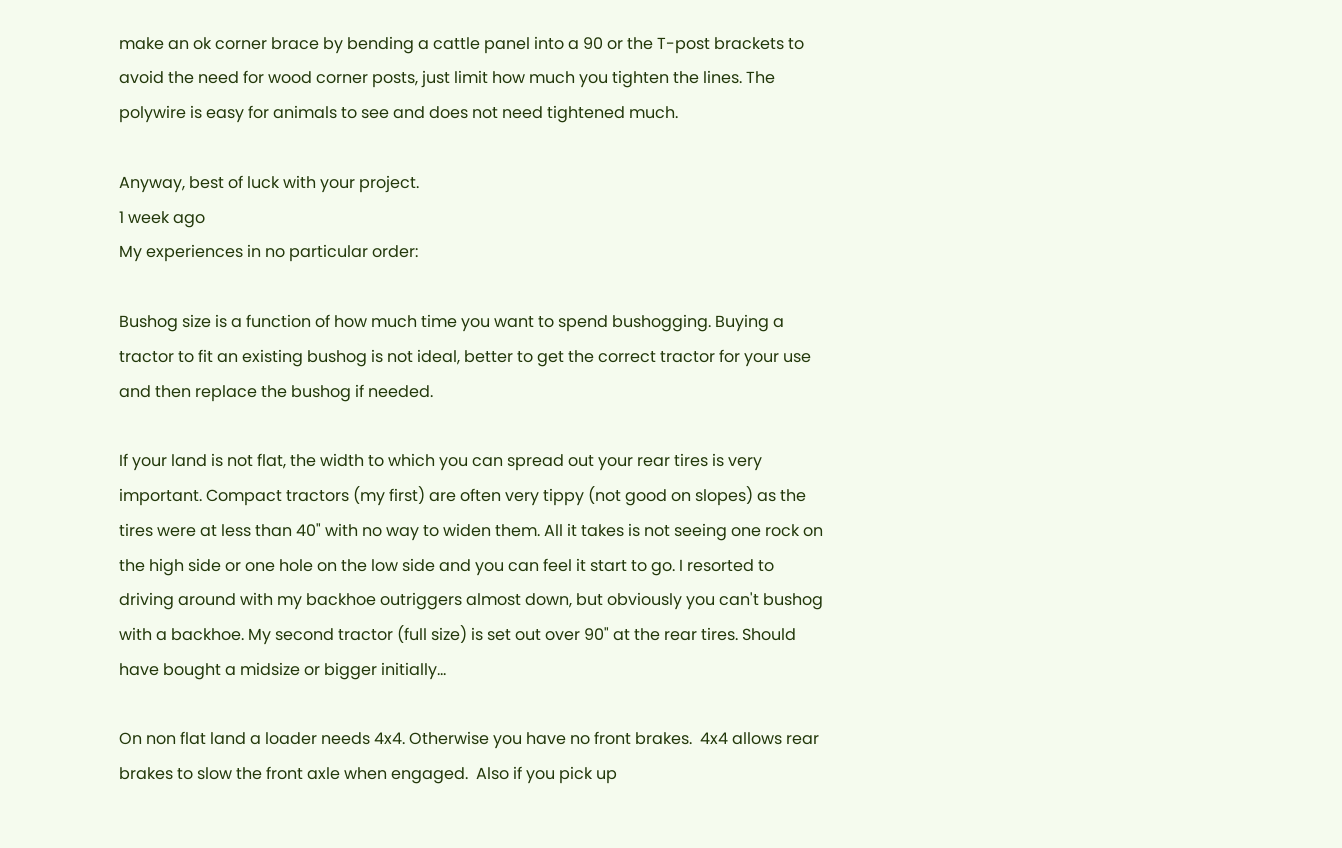make an ok corner brace by bending a cattle panel into a 90 or the T-post brackets to avoid the need for wood corner posts, just limit how much you tighten the lines. The polywire is easy for animals to see and does not need tightened much.

Anyway, best of luck with your project.
1 week ago
My experiences in no particular order:

Bushog size is a function of how much time you want to spend bushogging. Buying a tractor to fit an existing bushog is not ideal, better to get the correct tractor for your use and then replace the bushog if needed.

If your land is not flat, the width to which you can spread out your rear tires is very important. Compact tractors (my first) are often very tippy (not good on slopes) as the tires were at less than 40" with no way to widen them. All it takes is not seeing one rock on the high side or one hole on the low side and you can feel it start to go. I resorted to driving around with my backhoe outriggers almost down, but obviously you can't bushog with a backhoe. My second tractor (full size) is set out over 90" at the rear tires. Should have bought a midsize or bigger initially...

On non flat land a loader needs 4x4. Otherwise you have no front brakes.  4x4 allows rear brakes to slow the front axle when engaged.  Also if you pick up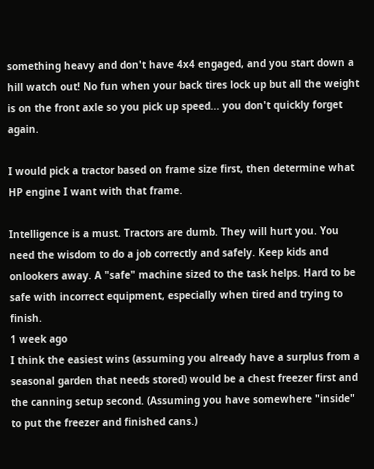something heavy and don't have 4x4 engaged, and you start down a hill watch out! No fun when your back tires lock up but all the weight is on the front axle so you pick up speed... you don't quickly forget again.

I would pick a tractor based on frame size first, then determine what HP engine I want with that frame.

Intelligence is a must. Tractors are dumb. They will hurt you. You need the wisdom to do a job correctly and safely. Keep kids and onlookers away. A "safe" machine sized to the task helps. Hard to be safe with incorrect equipment, especially when tired and trying to finish.
1 week ago
I think the easiest wins (assuming you already have a surplus from a seasonal garden that needs stored) would be a chest freezer first and the canning setup second. (Assuming you have somewhere "inside" to put the freezer and finished cans.)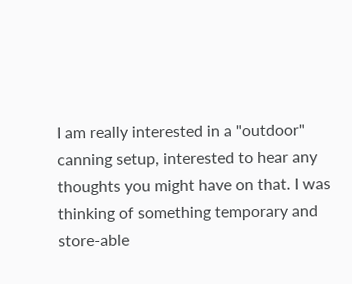I am really interested in a "outdoor" canning setup, interested to hear any thoughts you might have on that. I was thinking of something temporary and store-able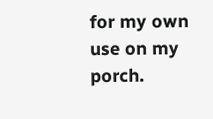for my own use on my porch.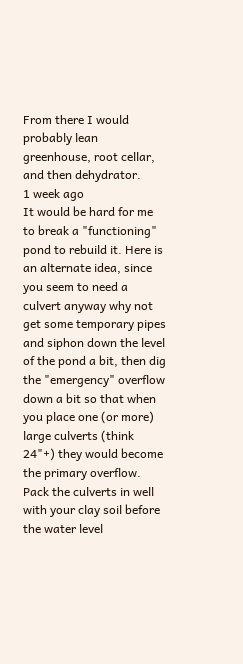From there I would probably lean greenhouse, root cellar, and then dehydrator.
1 week ago
It would be hard for me to break a "functioning" pond to rebuild it. Here is an alternate idea, since you seem to need a culvert anyway why not get some temporary pipes and siphon down the level of the pond a bit, then dig the "emergency" overflow down a bit so that when you place one (or more) large culverts (think 24"+) they would become the primary overflow. Pack the culverts in well with your clay soil before the water level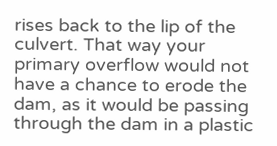rises back to the lip of the culvert. That way your primary overflow would not have a chance to erode the dam, as it would be passing through the dam in a plastic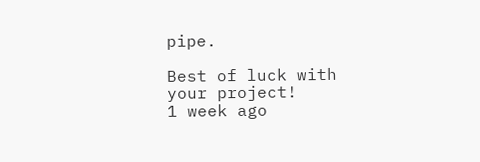pipe.

Best of luck with your project!
1 week ago